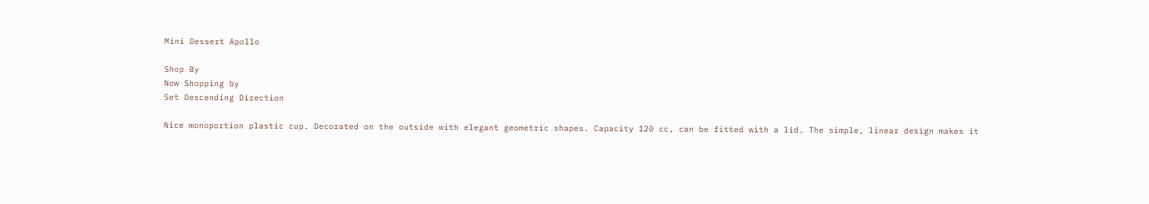Mini Dessert Apollo

Shop By
Now Shopping by
Set Descending Direction

Nice monoportion plastic cup. Decorated on the outside with elegant geometric shapes. Capacity 120 cc, can be fitted with a lid. The simple, linear design makes it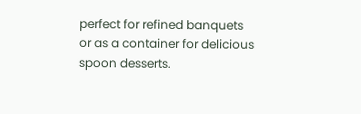perfect for refined banquets or as a container for delicious spoon desserts.